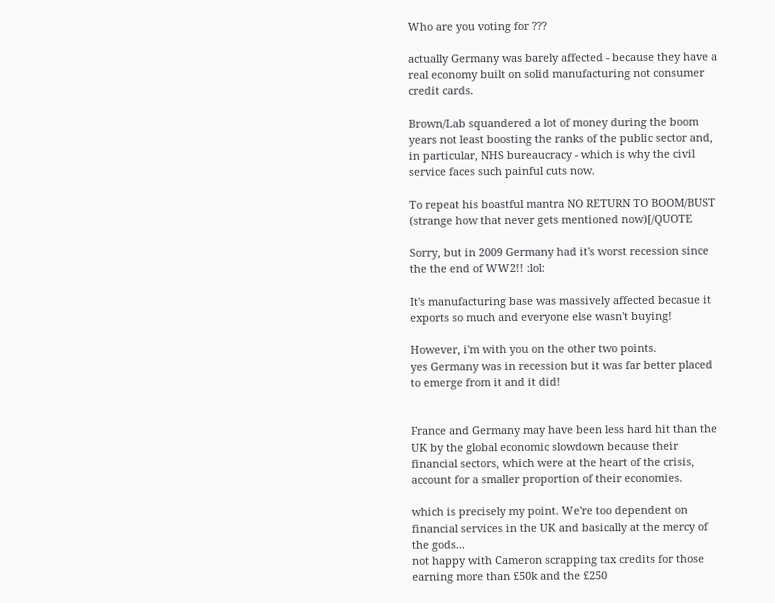Who are you voting for ???

actually Germany was barely affected - because they have a real economy built on solid manufacturing not consumer credit cards.

Brown/Lab squandered a lot of money during the boom years not least boosting the ranks of the public sector and, in particular, NHS bureaucracy - which is why the civil service faces such painful cuts now.

To repeat his boastful mantra NO RETURN TO BOOM/BUST (strange how that never gets mentioned now)[/QUOTE

Sorry, but in 2009 Germany had it's worst recession since the the end of WW2!! :lol:

It's manufacturing base was massively affected becasue it exports so much and everyone else wasn't buying!

However, i'm with you on the other two points.
yes Germany was in recession but it was far better placed to emerge from it and it did!


France and Germany may have been less hard hit than the UK by the global economic slowdown because their financial sectors, which were at the heart of the crisis, account for a smaller proportion of their economies.

which is precisely my point. We're too dependent on financial services in the UK and basically at the mercy of the gods...
not happy with Cameron scrapping tax credits for those earning more than £50k and the £250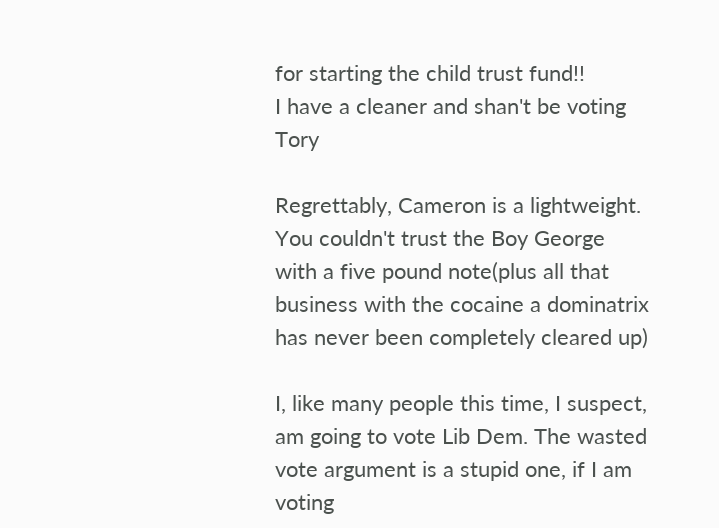for starting the child trust fund!!
I have a cleaner and shan't be voting Tory

Regrettably, Cameron is a lightweight.
You couldn't trust the Boy George with a five pound note(plus all that business with the cocaine a dominatrix has never been completely cleared up)

I, like many people this time, I suspect, am going to vote Lib Dem. The wasted vote argument is a stupid one, if I am voting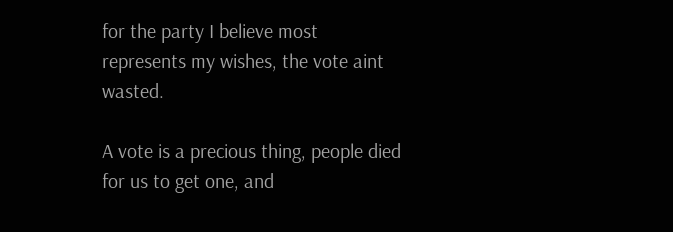for the party I believe most represents my wishes, the vote aint wasted.

A vote is a precious thing, people died for us to get one, and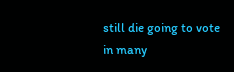still die going to vote in many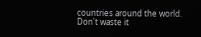countries around the world. Don't waste it